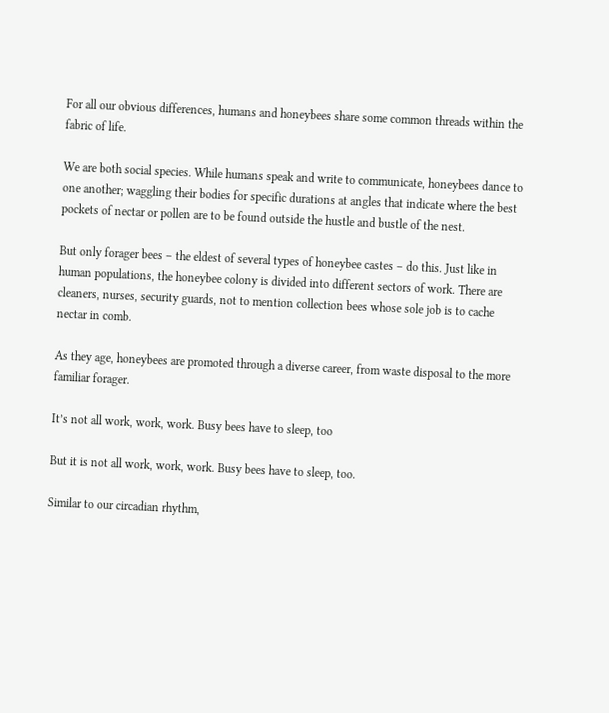For all our obvious differences, humans and honeybees share some common threads within the fabric of life.

We are both social species. While humans speak and write to communicate, honeybees dance to one another; waggling their bodies for specific durations at angles that indicate where the best pockets of nectar or pollen are to be found outside the hustle and bustle of the nest.

But only forager bees – the eldest of several types of honeybee castes – do this. Just like in human populations, the honeybee colony is divided into different sectors of work. There are cleaners, nurses, security guards, not to mention collection bees whose sole job is to cache nectar in comb.

As they age, honeybees are promoted through a diverse career, from waste disposal to the more familiar forager.

It’s not all work, work, work. Busy bees have to sleep, too

But it is not all work, work, work. Busy bees have to sleep, too.

Similar to our circadian rhythm,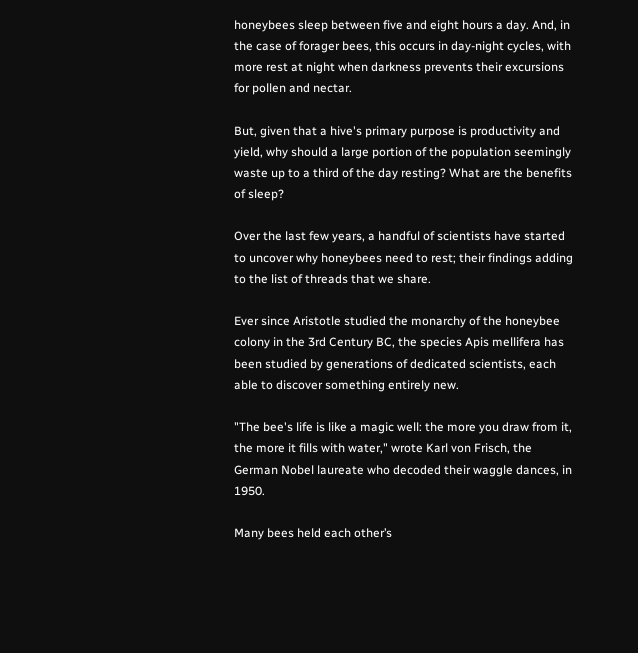honeybees sleep between five and eight hours a day. And, in the case of forager bees, this occurs in day-night cycles, with more rest at night when darkness prevents their excursions for pollen and nectar.

But, given that a hive's primary purpose is productivity and yield, why should a large portion of the population seemingly waste up to a third of the day resting? What are the benefits of sleep?

Over the last few years, a handful of scientists have started to uncover why honeybees need to rest; their findings adding to the list of threads that we share.

Ever since Aristotle studied the monarchy of the honeybee colony in the 3rd Century BC, the species Apis mellifera has been studied by generations of dedicated scientists, each able to discover something entirely new.

"The bee's life is like a magic well: the more you draw from it, the more it fills with water," wrote Karl von Frisch, the German Nobel laureate who decoded their waggle dances, in 1950.

Many bees held each other’s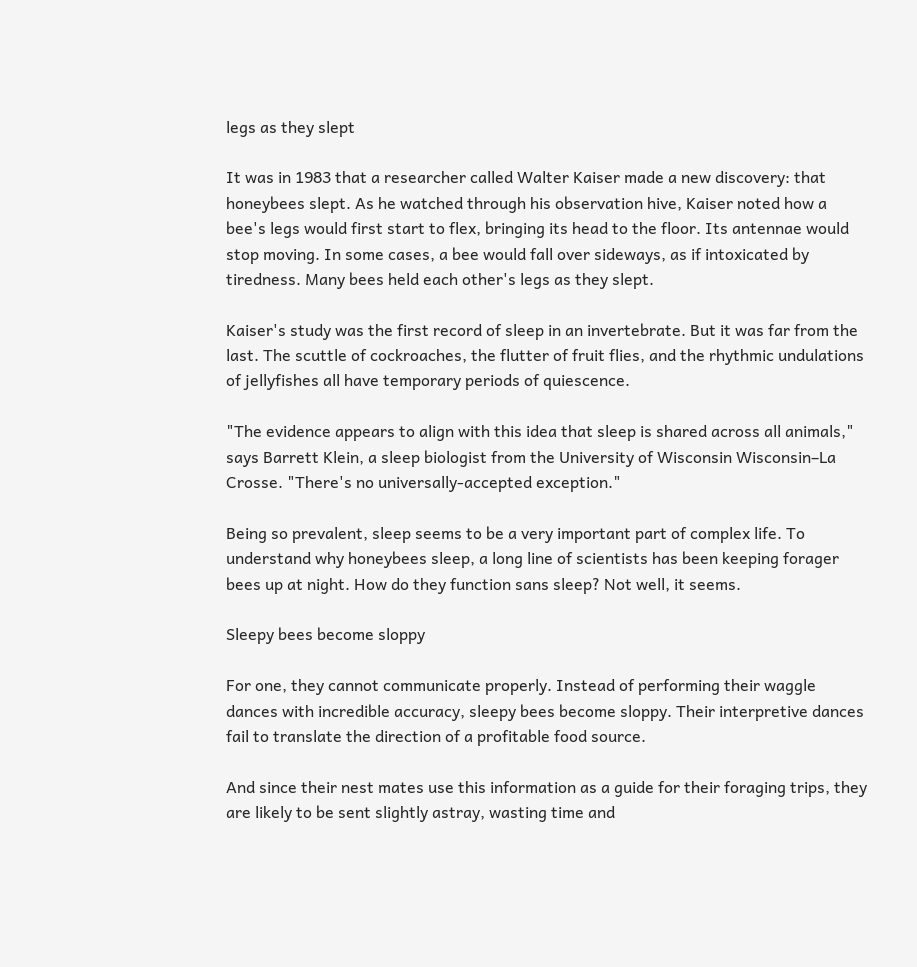legs as they slept

It was in 1983 that a researcher called Walter Kaiser made a new discovery: that honeybees slept. As he watched through his observation hive, Kaiser noted how a bee's legs would first start to flex, bringing its head to the floor. Its antennae would stop moving. In some cases, a bee would fall over sideways, as if intoxicated by tiredness. Many bees held each other's legs as they slept.

Kaiser's study was the first record of sleep in an invertebrate. But it was far from the last. The scuttle of cockroaches, the flutter of fruit flies, and the rhythmic undulations of jellyfishes all have temporary periods of quiescence.

"The evidence appears to align with this idea that sleep is shared across all animals," says Barrett Klein, a sleep biologist from the University of Wisconsin Wisconsin–La Crosse. "There's no universally-accepted exception."

Being so prevalent, sleep seems to be a very important part of complex life. To understand why honeybees sleep, a long line of scientists has been keeping forager bees up at night. How do they function sans sleep? Not well, it seems.

Sleepy bees become sloppy

For one, they cannot communicate properly. Instead of performing their waggle dances with incredible accuracy, sleepy bees become sloppy. Their interpretive dances fail to translate the direction of a profitable food source.

And since their nest mates use this information as a guide for their foraging trips, they are likely to be sent slightly astray, wasting time and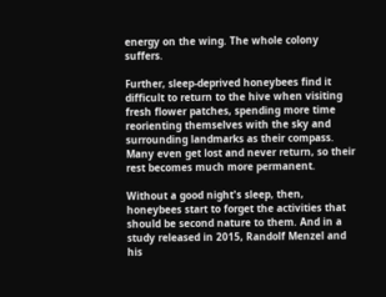energy on the wing. The whole colony suffers.

Further, sleep-deprived honeybees find it difficult to return to the hive when visiting fresh flower patches, spending more time reorienting themselves with the sky and surrounding landmarks as their compass. Many even get lost and never return, so their rest becomes much more permanent.

Without a good night's sleep, then, honeybees start to forget the activities that should be second nature to them. And in a study released in 2015, Randolf Menzel and his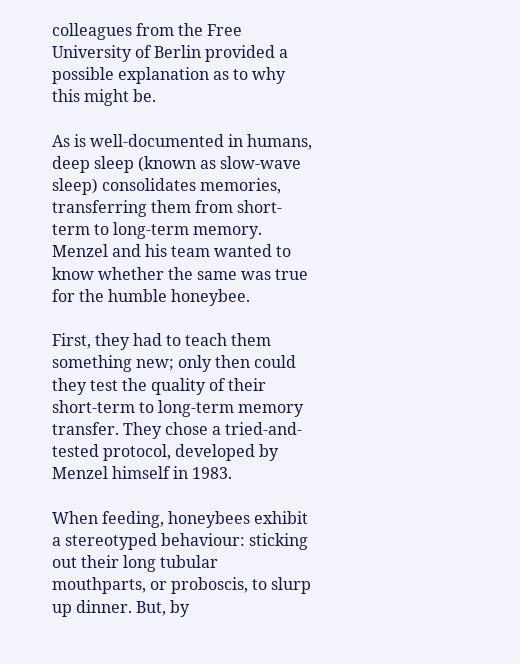colleagues from the Free University of Berlin provided a possible explanation as to why this might be.

As is well-documented in humans, deep sleep (known as slow-wave sleep) consolidates memories, transferring them from short-term to long-term memory. Menzel and his team wanted to know whether the same was true for the humble honeybee.

First, they had to teach them something new; only then could they test the quality of their short-term to long-term memory transfer. They chose a tried-and-tested protocol, developed by Menzel himself in 1983.

When feeding, honeybees exhibit a stereotyped behaviour: sticking out their long tubular mouthparts, or proboscis, to slurp up dinner. But, by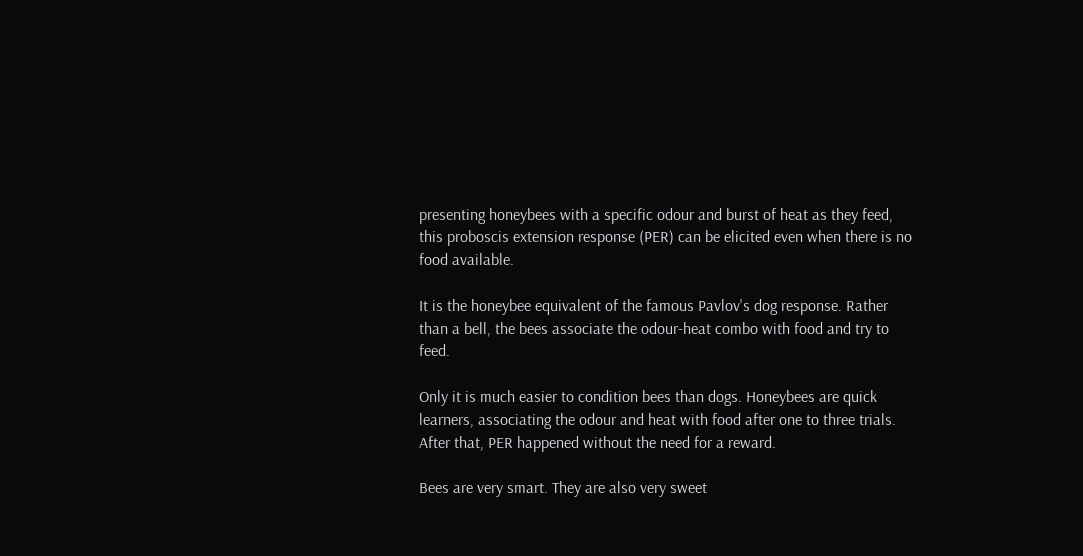presenting honeybees with a specific odour and burst of heat as they feed, this proboscis extension response (PER) can be elicited even when there is no food available.

It is the honeybee equivalent of the famous Pavlov's dog response. Rather than a bell, the bees associate the odour-heat combo with food and try to feed.

Only it is much easier to condition bees than dogs. Honeybees are quick learners, associating the odour and heat with food after one to three trials. After that, PER happened without the need for a reward.

Bees are very smart. They are also very sweet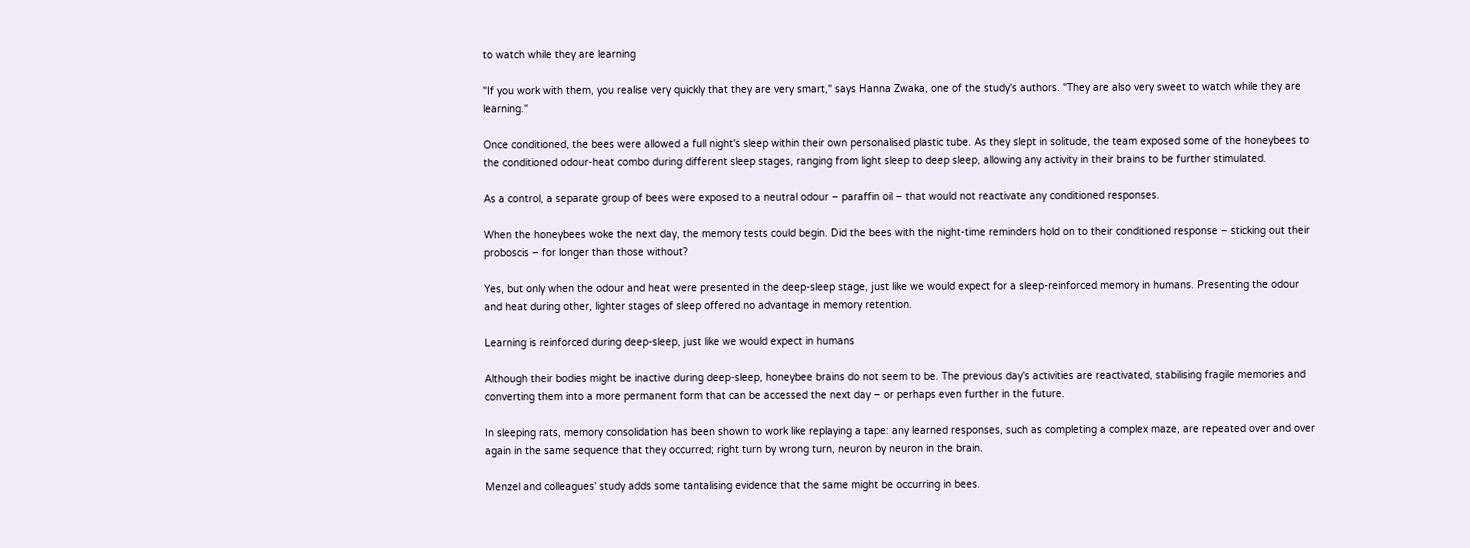to watch while they are learning

"If you work with them, you realise very quickly that they are very smart," says Hanna Zwaka, one of the study's authors. "They are also very sweet to watch while they are learning."

Once conditioned, the bees were allowed a full night's sleep within their own personalised plastic tube. As they slept in solitude, the team exposed some of the honeybees to the conditioned odour-heat combo during different sleep stages, ranging from light sleep to deep sleep, allowing any activity in their brains to be further stimulated.

As a control, a separate group of bees were exposed to a neutral odour – paraffin oil – that would not reactivate any conditioned responses.

When the honeybees woke the next day, the memory tests could begin. Did the bees with the night-time reminders hold on to their conditioned response – sticking out their proboscis – for longer than those without?

Yes, but only when the odour and heat were presented in the deep-sleep stage, just like we would expect for a sleep-reinforced memory in humans. Presenting the odour and heat during other, lighter stages of sleep offered no advantage in memory retention.

Learning is reinforced during deep-sleep, just like we would expect in humans

Although their bodies might be inactive during deep-sleep, honeybee brains do not seem to be. The previous day's activities are reactivated, stabilising fragile memories and converting them into a more permanent form that can be accessed the next day – or perhaps even further in the future.

In sleeping rats, memory consolidation has been shown to work like replaying a tape: any learned responses, such as completing a complex maze, are repeated over and over again in the same sequence that they occurred; right turn by wrong turn, neuron by neuron in the brain.

Menzel and colleagues' study adds some tantalising evidence that the same might be occurring in bees.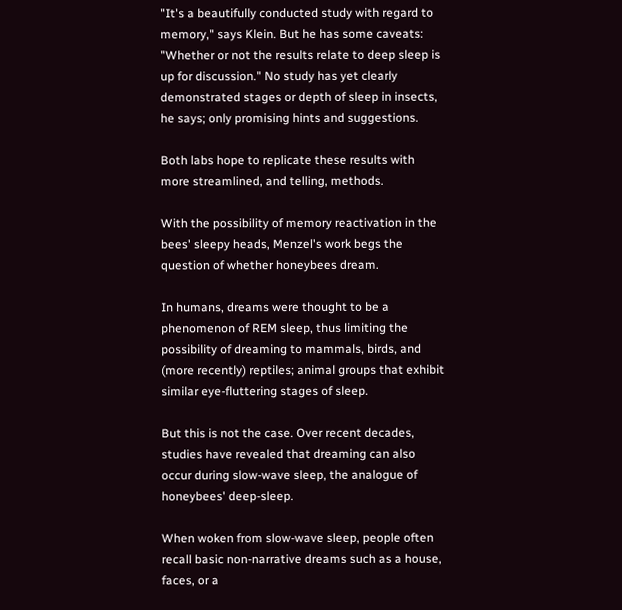"It's a beautifully conducted study with regard to memory," says Klein. But he has some caveats: "Whether or not the results relate to deep sleep is up for discussion." No study has yet clearly demonstrated stages or depth of sleep in insects, he says; only promising hints and suggestions.

Both labs hope to replicate these results with more streamlined, and telling, methods.

With the possibility of memory reactivation in the bees' sleepy heads, Menzel's work begs the question of whether honeybees dream.

In humans, dreams were thought to be a phenomenon of REM sleep, thus limiting the possibility of dreaming to mammals, birds, and (more recently) reptiles; animal groups that exhibit similar eye-fluttering stages of sleep.

But this is not the case. Over recent decades, studies have revealed that dreaming can also occur during slow-wave sleep, the analogue of honeybees' deep-sleep.

When woken from slow-wave sleep, people often recall basic non-narrative dreams such as a house, faces, or a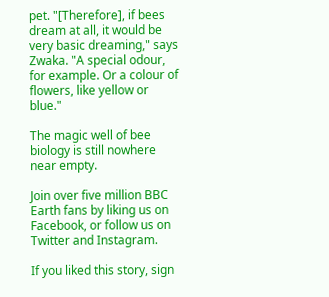pet. "[Therefore], if bees dream at all, it would be very basic dreaming," says Zwaka. "A special odour, for example. Or a colour of flowers, like yellow or blue."

The magic well of bee biology is still nowhere near empty.

Join over five million BBC Earth fans by liking us on Facebook, or follow us on Twitter and Instagram.

If you liked this story, sign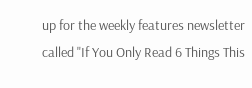up for the weekly features newsletter called "If You Only Read 6 Things This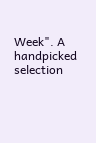Week". A handpicked selection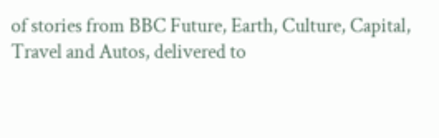of stories from BBC Future, Earth, Culture, Capital, Travel and Autos, delivered to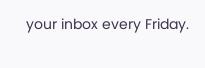your inbox every Friday.